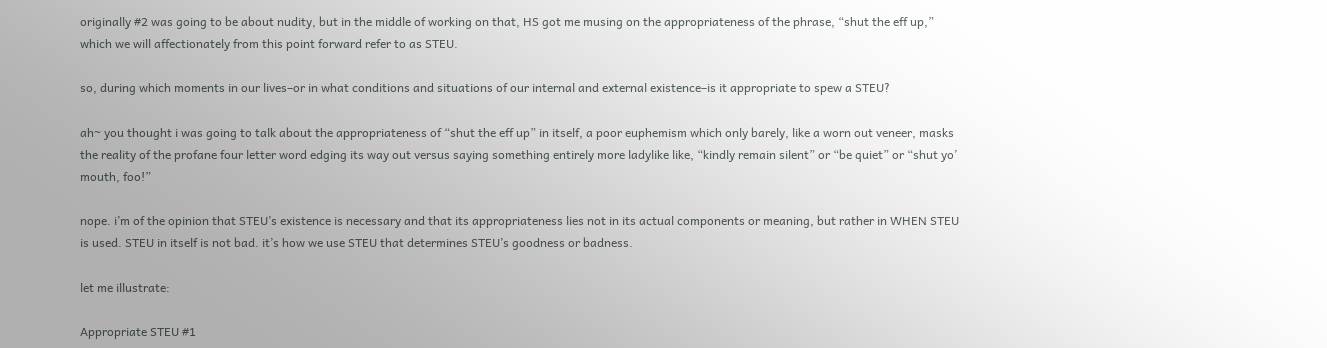originally #2 was going to be about nudity, but in the middle of working on that, HS got me musing on the appropriateness of the phrase, “shut the eff up,” which we will affectionately from this point forward refer to as STEU.

so, during which moments in our lives–or in what conditions and situations of our internal and external existence–is it appropriate to spew a STEU?

ah~ you thought i was going to talk about the appropriateness of “shut the eff up” in itself, a poor euphemism which only barely, like a worn out veneer, masks the reality of the profane four letter word edging its way out versus saying something entirely more ladylike like, “kindly remain silent” or “be quiet” or “shut yo’ mouth, foo!”

nope. i’m of the opinion that STEU’s existence is necessary and that its appropriateness lies not in its actual components or meaning, but rather in WHEN STEU is used. STEU in itself is not bad. it’s how we use STEU that determines STEU’s goodness or badness.

let me illustrate:

Appropriate STEU #1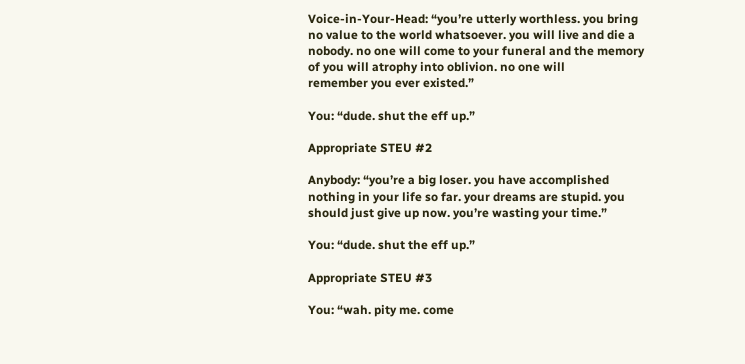Voice-in-Your-Head: “you’re utterly worthless. you bring no value to the world whatsoever. you will live and die a nobody. no one will come to your funeral and the memory of you will atrophy into oblivion. no one will
remember you ever existed.”

You: “dude. shut the eff up.”

Appropriate STEU #2

Anybody: “you’re a big loser. you have accomplished nothing in your life so far. your dreams are stupid. you should just give up now. you’re wasting your time.”

You: “dude. shut the eff up.”

Appropriate STEU #3

You: “wah. pity me. come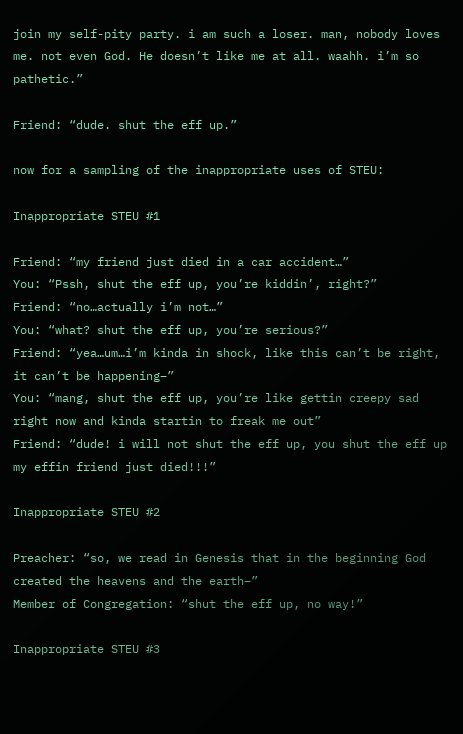join my self-pity party. i am such a loser. man, nobody loves me. not even God. He doesn’t like me at all. waahh. i’m so pathetic.”

Friend: “dude. shut the eff up.”

now for a sampling of the inappropriate uses of STEU:

Inappropriate STEU #1

Friend: “my friend just died in a car accident…”
You: “Pssh, shut the eff up, you’re kiddin’, right?”
Friend: “no…actually i’m not…”
You: “what? shut the eff up, you’re serious?”
Friend: “yea…um…i’m kinda in shock, like this can’t be right, it can’t be happening–”
You: “mang, shut the eff up, you’re like gettin creepy sad right now and kinda startin to freak me out”
Friend: “dude! i will not shut the eff up, you shut the eff up my effin friend just died!!!”

Inappropriate STEU #2

Preacher: “so, we read in Genesis that in the beginning God created the heavens and the earth–”
Member of Congregation: “shut the eff up, no way!”

Inappropriate STEU #3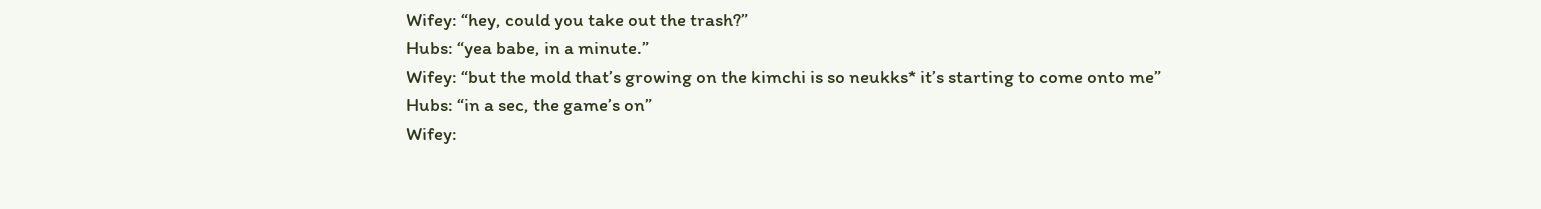Wifey: “hey, could you take out the trash?”
Hubs: “yea babe, in a minute.”
Wifey: “but the mold that’s growing on the kimchi is so neukks* it’s starting to come onto me”
Hubs: “in a sec, the game’s on”
Wifey: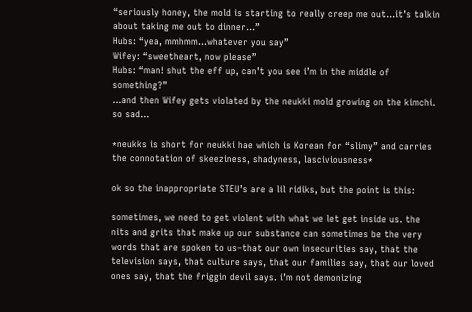“seriously honey, the mold is starting to really creep me out…it’s talkin about taking me out to dinner…”
Hubs: “yea, mmhmm…whatever you say”
Wifey: “sweetheart, now please”
Hubs: “man! shut the eff up, can’t you see i’m in the middle of something?”
…and then Wifey gets violated by the neukki mold growing on the kimchi. so sad…

*neukks is short for neukki hae which is Korean for “slimy” and carries the connotation of skeeziness, shadyness, lasciviousness*

ok so the inappropriate STEU’s are a lil ridiks, but the point is this:

sometimes, we need to get violent with what we let get inside us. the nits and grits that make up our substance can sometimes be the very words that are spoken to us–that our own insecurities say, that the television says, that culture says, that our families say, that our loved ones say, that the friggin devil says. i’m not demonizing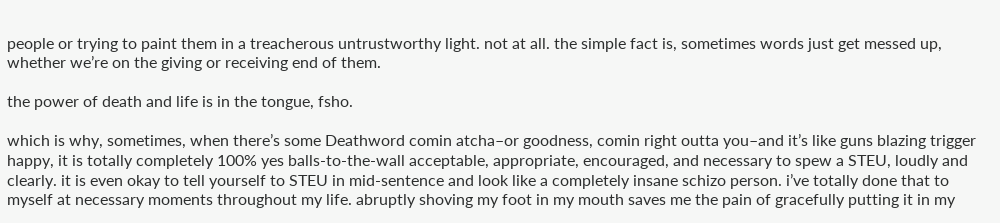people or trying to paint them in a treacherous untrustworthy light. not at all. the simple fact is, sometimes words just get messed up, whether we’re on the giving or receiving end of them.

the power of death and life is in the tongue, fsho.

which is why, sometimes, when there’s some Deathword comin atcha–or goodness, comin right outta you–and it’s like guns blazing trigger happy, it is totally completely 100% yes balls-to-the-wall acceptable, appropriate, encouraged, and necessary to spew a STEU, loudly and clearly. it is even okay to tell yourself to STEU in mid-sentence and look like a completely insane schizo person. i’ve totally done that to myself at necessary moments throughout my life. abruptly shoving my foot in my mouth saves me the pain of gracefully putting it in my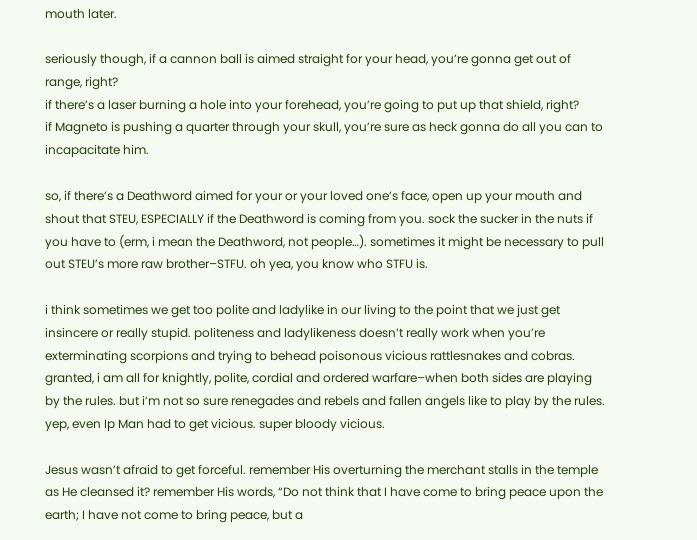mouth later.

seriously though, if a cannon ball is aimed straight for your head, you’re gonna get out of range, right?
if there’s a laser burning a hole into your forehead, you’re going to put up that shield, right?
if Magneto is pushing a quarter through your skull, you’re sure as heck gonna do all you can to incapacitate him.

so, if there’s a Deathword aimed for your or your loved one’s face, open up your mouth and shout that STEU, ESPECIALLY if the Deathword is coming from you. sock the sucker in the nuts if you have to (erm, i mean the Deathword, not people…). sometimes it might be necessary to pull out STEU’s more raw brother–STFU. oh yea, you know who STFU is.

i think sometimes we get too polite and ladylike in our living to the point that we just get insincere or really stupid. politeness and ladylikeness doesn’t really work when you’re exterminating scorpions and trying to behead poisonous vicious rattlesnakes and cobras. granted, i am all for knightly, polite, cordial and ordered warfare–when both sides are playing by the rules. but i’m not so sure renegades and rebels and fallen angels like to play by the rules. yep, even Ip Man had to get vicious. super bloody vicious.

Jesus wasn’t afraid to get forceful. remember His overturning the merchant stalls in the temple as He cleansed it? remember His words, “Do not think that I have come to bring peace upon the earth; I have not come to bring peace, but a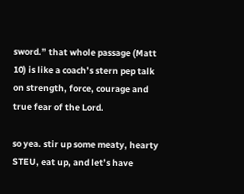sword.” that whole passage (Matt 10) is like a coach’s stern pep talk on strength, force, courage and true fear of the Lord.

so yea. stir up some meaty, hearty STEU, eat up, and let’s have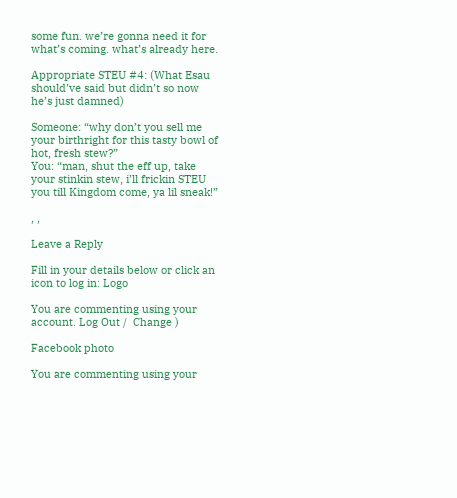some fun. we’re gonna need it for what’s coming. what’s already here.

Appropriate STEU #4: (What Esau should’ve said but didn’t so now he’s just damned)

Someone: “why don’t you sell me your birthright for this tasty bowl of hot, fresh stew?”
You: “man, shut the eff up, take your stinkin stew, i’ll frickin STEU you till Kingdom come, ya lil sneak!”

, ,

Leave a Reply

Fill in your details below or click an icon to log in: Logo

You are commenting using your account. Log Out /  Change )

Facebook photo

You are commenting using your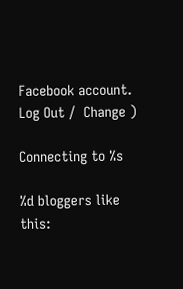Facebook account. Log Out /  Change )

Connecting to %s

%d bloggers like this: